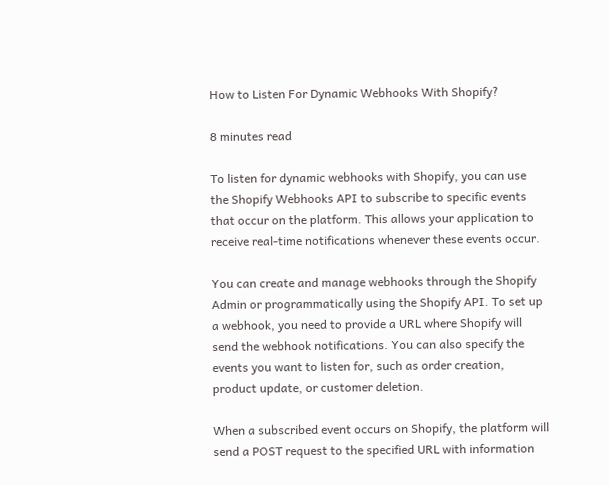How to Listen For Dynamic Webhooks With Shopify?

8 minutes read

To listen for dynamic webhooks with Shopify, you can use the Shopify Webhooks API to subscribe to specific events that occur on the platform. This allows your application to receive real-time notifications whenever these events occur.

You can create and manage webhooks through the Shopify Admin or programmatically using the Shopify API. To set up a webhook, you need to provide a URL where Shopify will send the webhook notifications. You can also specify the events you want to listen for, such as order creation, product update, or customer deletion.

When a subscribed event occurs on Shopify, the platform will send a POST request to the specified URL with information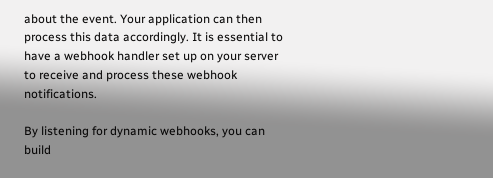about the event. Your application can then process this data accordingly. It is essential to have a webhook handler set up on your server to receive and process these webhook notifications.

By listening for dynamic webhooks, you can build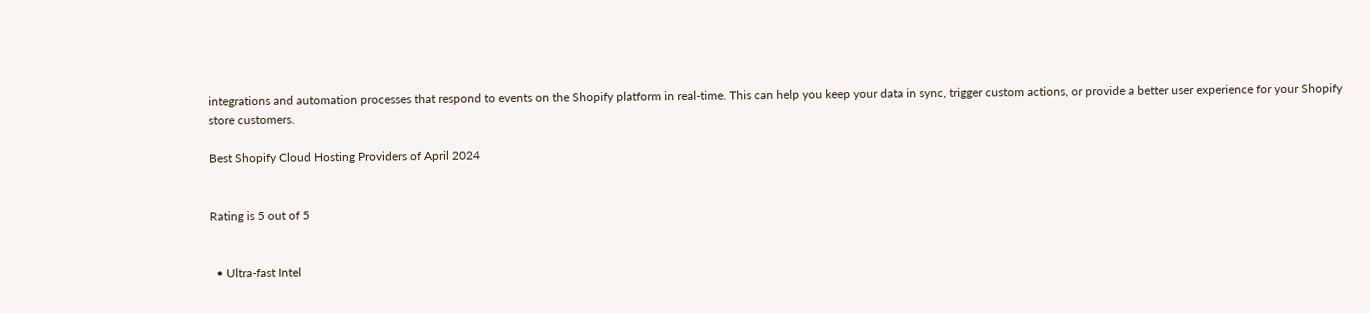integrations and automation processes that respond to events on the Shopify platform in real-time. This can help you keep your data in sync, trigger custom actions, or provide a better user experience for your Shopify store customers.

Best Shopify Cloud Hosting Providers of April 2024


Rating is 5 out of 5


  • Ultra-fast Intel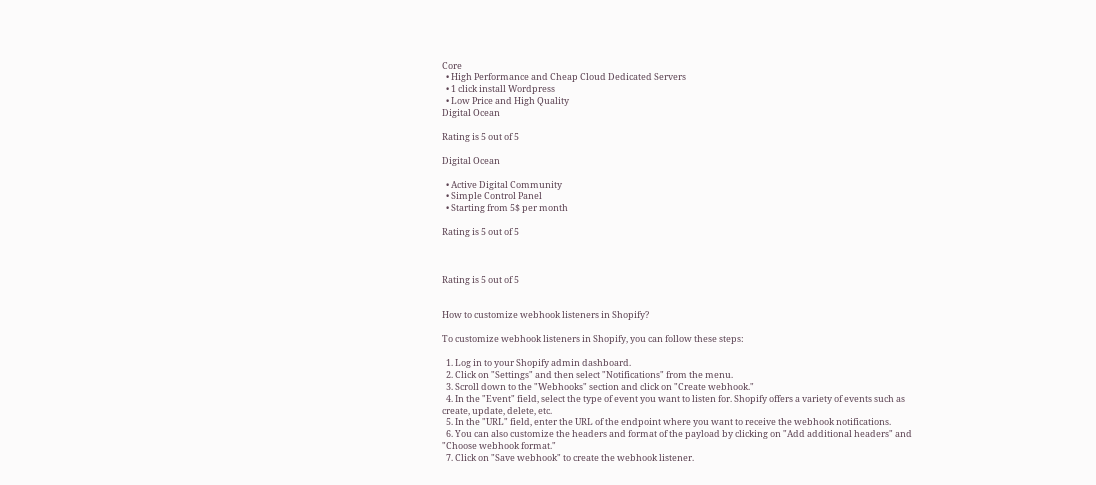Core
  • High Performance and Cheap Cloud Dedicated Servers
  • 1 click install Wordpress
  • Low Price and High Quality
Digital Ocean

Rating is 5 out of 5

Digital Ocean

  • Active Digital Community
  • Simple Control Panel
  • Starting from 5$ per month

Rating is 5 out of 5



Rating is 5 out of 5


How to customize webhook listeners in Shopify?

To customize webhook listeners in Shopify, you can follow these steps:

  1. Log in to your Shopify admin dashboard.
  2. Click on "Settings" and then select "Notifications" from the menu.
  3. Scroll down to the "Webhooks" section and click on "Create webhook."
  4. In the "Event" field, select the type of event you want to listen for. Shopify offers a variety of events such as create, update, delete, etc.
  5. In the "URL" field, enter the URL of the endpoint where you want to receive the webhook notifications.
  6. You can also customize the headers and format of the payload by clicking on "Add additional headers" and "Choose webhook format."
  7. Click on "Save webhook" to create the webhook listener.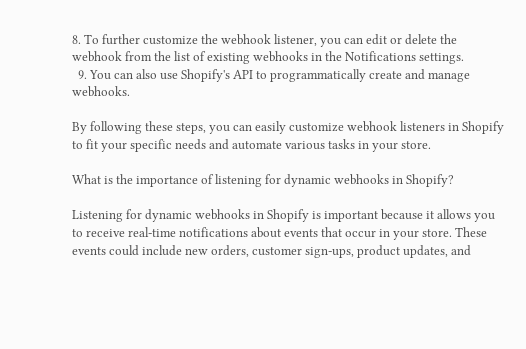8. To further customize the webhook listener, you can edit or delete the webhook from the list of existing webhooks in the Notifications settings.
  9. You can also use Shopify's API to programmatically create and manage webhooks.

By following these steps, you can easily customize webhook listeners in Shopify to fit your specific needs and automate various tasks in your store.

What is the importance of listening for dynamic webhooks in Shopify?

Listening for dynamic webhooks in Shopify is important because it allows you to receive real-time notifications about events that occur in your store. These events could include new orders, customer sign-ups, product updates, and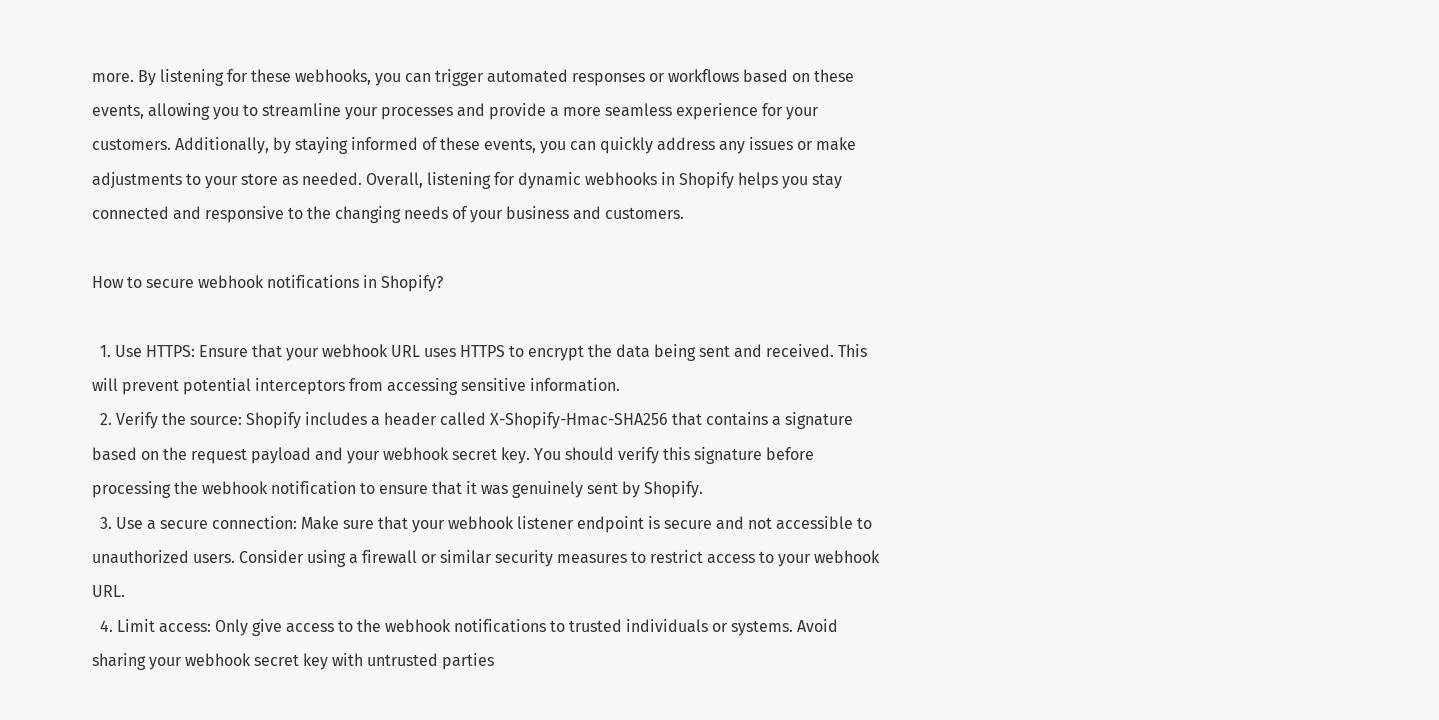more. By listening for these webhooks, you can trigger automated responses or workflows based on these events, allowing you to streamline your processes and provide a more seamless experience for your customers. Additionally, by staying informed of these events, you can quickly address any issues or make adjustments to your store as needed. Overall, listening for dynamic webhooks in Shopify helps you stay connected and responsive to the changing needs of your business and customers.

How to secure webhook notifications in Shopify?

  1. Use HTTPS: Ensure that your webhook URL uses HTTPS to encrypt the data being sent and received. This will prevent potential interceptors from accessing sensitive information.
  2. Verify the source: Shopify includes a header called X-Shopify-Hmac-SHA256 that contains a signature based on the request payload and your webhook secret key. You should verify this signature before processing the webhook notification to ensure that it was genuinely sent by Shopify.
  3. Use a secure connection: Make sure that your webhook listener endpoint is secure and not accessible to unauthorized users. Consider using a firewall or similar security measures to restrict access to your webhook URL.
  4. Limit access: Only give access to the webhook notifications to trusted individuals or systems. Avoid sharing your webhook secret key with untrusted parties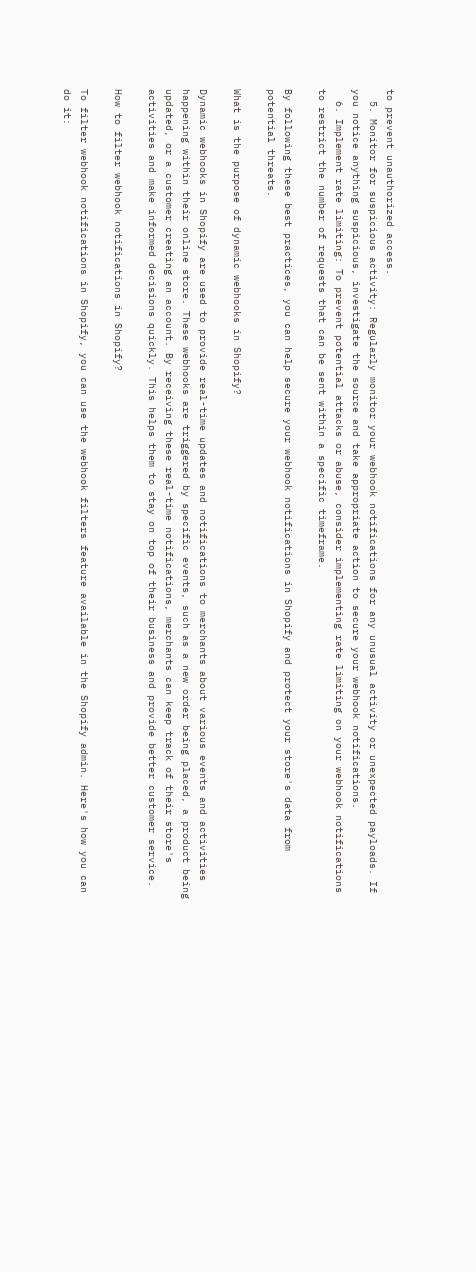to prevent unauthorized access.
  5. Monitor for suspicious activity: Regularly monitor your webhook notifications for any unusual activity or unexpected payloads. If you notice anything suspicious, investigate the source and take appropriate action to secure your webhook notifications.
  6. Implement rate limiting: To prevent potential attacks or abuse, consider implementing rate limiting on your webhook notifications to restrict the number of requests that can be sent within a specific timeframe.

By following these best practices, you can help secure your webhook notifications in Shopify and protect your store's data from potential threats.

What is the purpose of dynamic webhooks in Shopify?

Dynamic webhooks in Shopify are used to provide real-time updates and notifications to merchants about various events and activities happening within their online store. These webhooks are triggered by specific events, such as a new order being placed, a product being updated, or a customer creating an account. By receiving these real-time notifications, merchants can keep track of their store's activities and make informed decisions quickly. This helps them to stay on top of their business and provide better customer service.

How to filter webhook notifications in Shopify?

To filter webhook notifications in Shopify, you can use the webhook filters feature available in the Shopify admin. Here's how you can do it: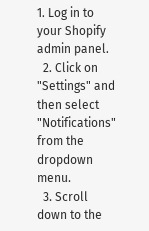1. Log in to your Shopify admin panel.
  2. Click on "Settings" and then select "Notifications" from the dropdown menu.
  3. Scroll down to the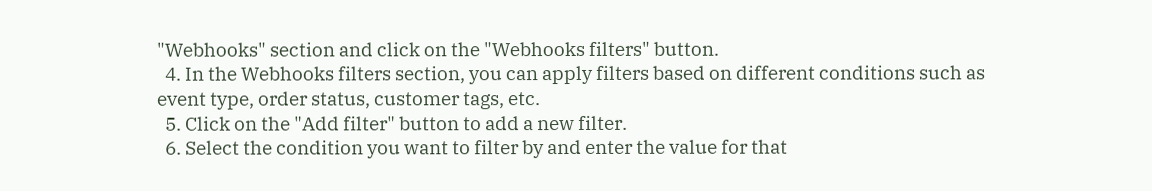"Webhooks" section and click on the "Webhooks filters" button.
  4. In the Webhooks filters section, you can apply filters based on different conditions such as event type, order status, customer tags, etc.
  5. Click on the "Add filter" button to add a new filter.
  6. Select the condition you want to filter by and enter the value for that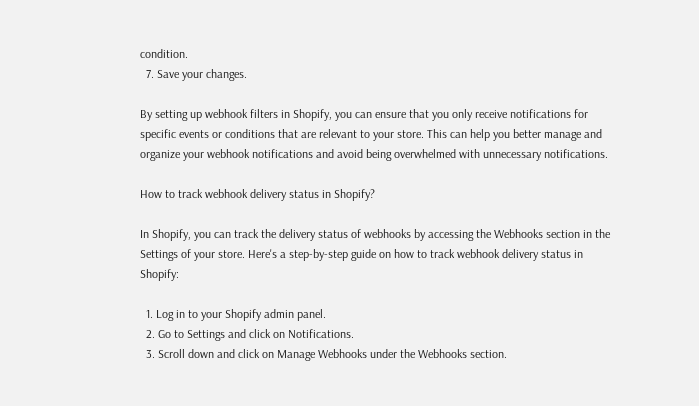condition.
  7. Save your changes.

By setting up webhook filters in Shopify, you can ensure that you only receive notifications for specific events or conditions that are relevant to your store. This can help you better manage and organize your webhook notifications and avoid being overwhelmed with unnecessary notifications.

How to track webhook delivery status in Shopify?

In Shopify, you can track the delivery status of webhooks by accessing the Webhooks section in the Settings of your store. Here's a step-by-step guide on how to track webhook delivery status in Shopify:

  1. Log in to your Shopify admin panel.
  2. Go to Settings and click on Notifications.
  3. Scroll down and click on Manage Webhooks under the Webhooks section.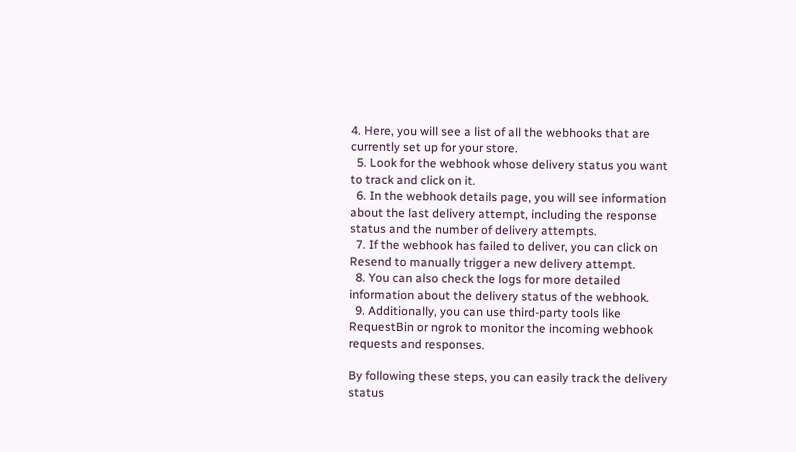4. Here, you will see a list of all the webhooks that are currently set up for your store.
  5. Look for the webhook whose delivery status you want to track and click on it.
  6. In the webhook details page, you will see information about the last delivery attempt, including the response status and the number of delivery attempts.
  7. If the webhook has failed to deliver, you can click on Resend to manually trigger a new delivery attempt.
  8. You can also check the logs for more detailed information about the delivery status of the webhook.
  9. Additionally, you can use third-party tools like RequestBin or ngrok to monitor the incoming webhook requests and responses.

By following these steps, you can easily track the delivery status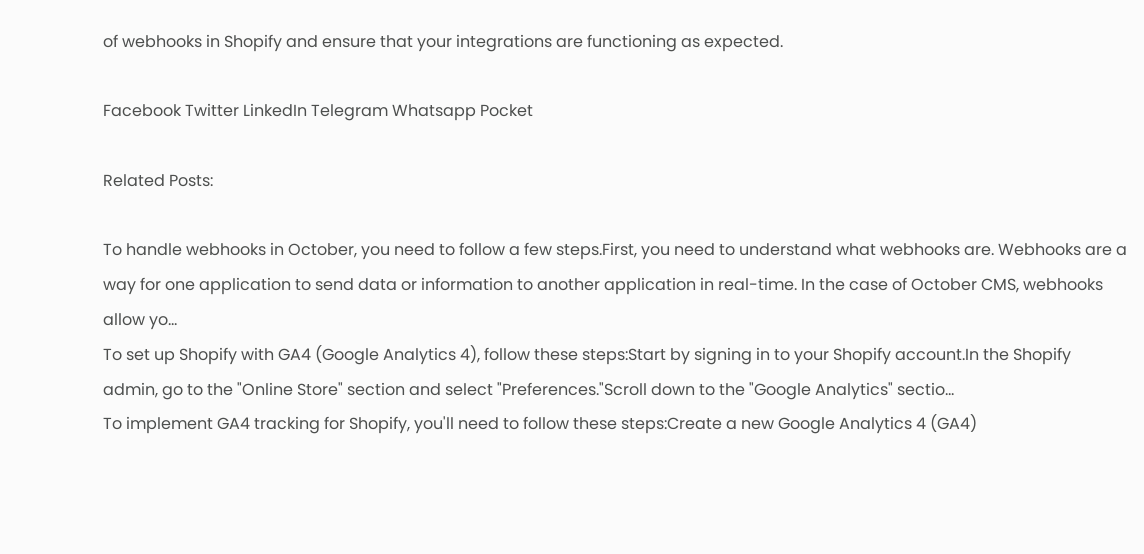of webhooks in Shopify and ensure that your integrations are functioning as expected.

Facebook Twitter LinkedIn Telegram Whatsapp Pocket

Related Posts:

To handle webhooks in October, you need to follow a few steps.First, you need to understand what webhooks are. Webhooks are a way for one application to send data or information to another application in real-time. In the case of October CMS, webhooks allow yo...
To set up Shopify with GA4 (Google Analytics 4), follow these steps:Start by signing in to your Shopify account.In the Shopify admin, go to the "Online Store" section and select "Preferences."Scroll down to the "Google Analytics" sectio...
To implement GA4 tracking for Shopify, you'll need to follow these steps:Create a new Google Analytics 4 (GA4)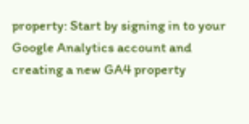property: Start by signing in to your Google Analytics account and creating a new GA4 property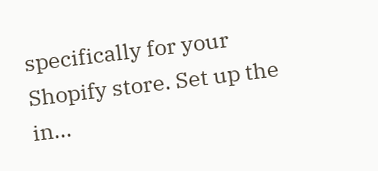specifically for your Shopify store. Set up the in...